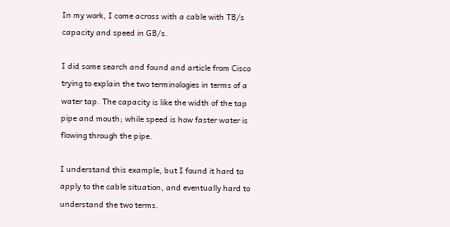In my work, I come across with a cable with TB/s capacity and speed in GB/s.

I did some search and found and article from Cisco trying to explain the two terminologies in terms of a water tap. The capacity is like the width of the tap pipe and mouth; while speed is how faster water is flowing through the pipe.

I understand this example, but I found it hard to apply to the cable situation, and eventually hard to understand the two terms.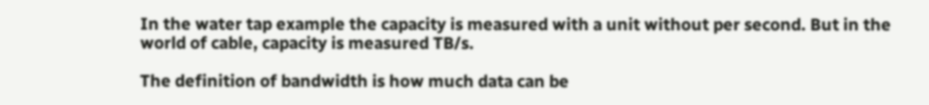In the water tap example the capacity is measured with a unit without per second. But in the world of cable, capacity is measured TB/s.

The definition of bandwidth is how much data can be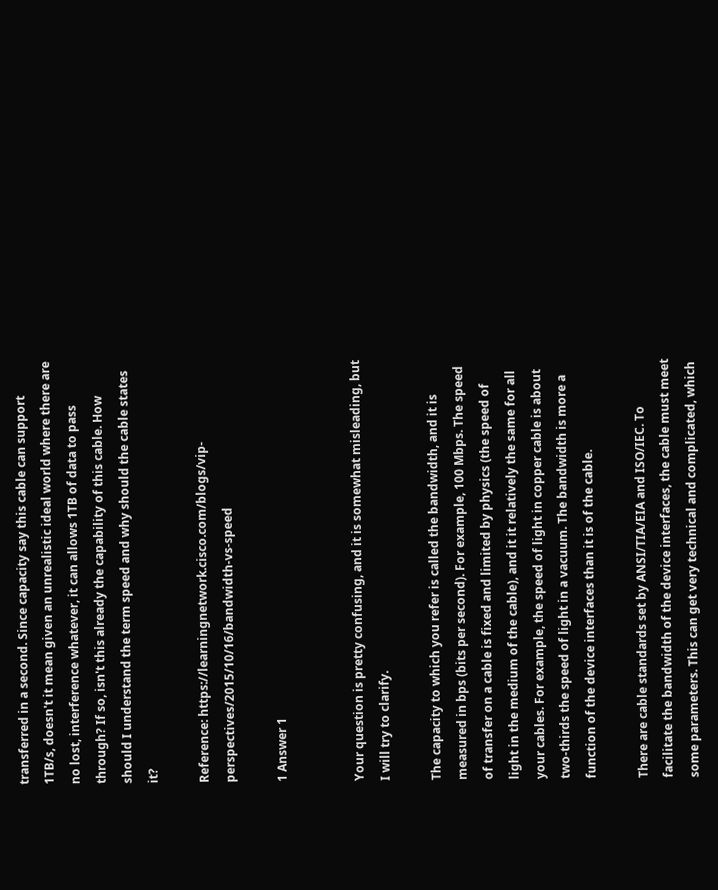transferred in a second. Since capacity say this cable can support 1TB/s, doesn't it mean given an unrealistic ideal world where there are no lost, interference whatever, it can allows 1TB of data to pass through? If so, isn't this already the capability of this cable. How should I understand the term speed and why should the cable states it?

Reference: https://learningnetwork.cisco.com/blogs/vip-perspectives/2015/10/16/bandwidth-vs-speed

1 Answer 1


Your question is pretty confusing, and it is somewhat misleading, but I will try to clarify.

The capacity to which you refer is called the bandwidth, and it is measured in bps (bits per second). For example, 100 Mbps. The speed of transfer on a cable is fixed and limited by physics (the speed of light in the medium of the cable), and it it relatively the same for all your cables. For example, the speed of light in copper cable is about two-thirds the speed of light in a vacuum. The bandwidth is more a function of the device interfaces than it is of the cable.

There are cable standards set by ANSI/TIA/EIA and ISO/IEC. To facilitate the bandwidth of the device interfaces, the cable must meet some parameters. This can get very technical and complicated, which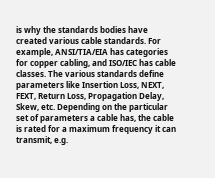is why the standards bodies have created various cable standards. For example, ANSI/TIA/EIA has categories for copper cabling, and ISO/IEC has cable classes. The various standards define parameters like Insertion Loss, NEXT, FEXT, Return Loss, Propagation Delay, Skew, etc. Depending on the particular set of parameters a cable has, the cable is rated for a maximum frequency it can transmit, e.g.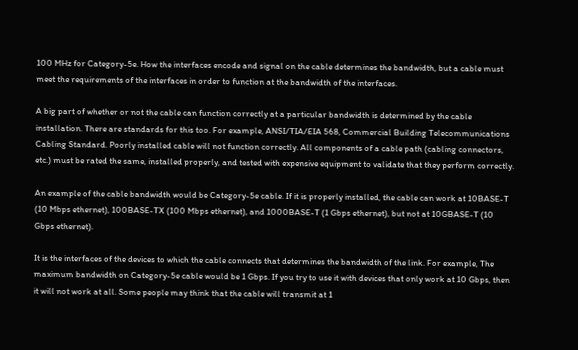100 MHz for Category-5e. How the interfaces encode and signal on the cable determines the bandwidth, but a cable must meet the requirements of the interfaces in order to function at the bandwidth of the interfaces.

A big part of whether or not the cable can function correctly at a particular bandwidth is determined by the cable installation. There are standards for this too. For example, ANSI/TIA/EIA 568, Commercial Building Telecommunications Cabling Standard. Poorly installed cable will not function correctly. All components of a cable path (cabling connectors, etc.) must be rated the same, installed properly, and tested with expensive equipment to validate that they perform correctly.

An example of the cable bandwidth would be Category-5e cable. If it is properly installed, the cable can work at 10BASE-T (10 Mbps ethernet), 100BASE-TX (100 Mbps ethernet), and 1000BASE-T (1 Gbps ethernet), but not at 10GBASE-T (10 Gbps ethernet).

It is the interfaces of the devices to which the cable connects that determines the bandwidth of the link. For example, The maximum bandwidth on Category-5e cable would be 1 Gbps. If you try to use it with devices that only work at 10 Gbps, then it will not work at all. Some people may think that the cable will transmit at 1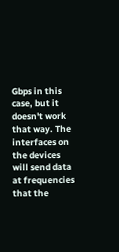Gbps in this case, but it doesn't work that way. The interfaces on the devices will send data at frequencies that the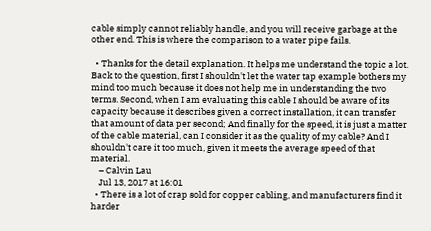cable simply cannot reliably handle, and you will receive garbage at the other end. This is where the comparison to a water pipe fails.

  • Thanks for the detail explanation. It helps me understand the topic a lot. Back to the question, first I shouldn't let the water tap example bothers my mind too much because it does not help me in understanding the two terms. Second, when I am evaluating this cable I should be aware of its capacity because it describes given a correct installation, it can transfer that amount of data per second; And finally for the speed, it is just a matter of the cable material, can I consider it as the quality of my cable? And I shouldn't care it too much, given it meets the average speed of that material.
    – Calvin Lau
    Jul 13, 2017 at 16:01
  • There is a lot of crap sold for copper cabling, and manufacturers find it harder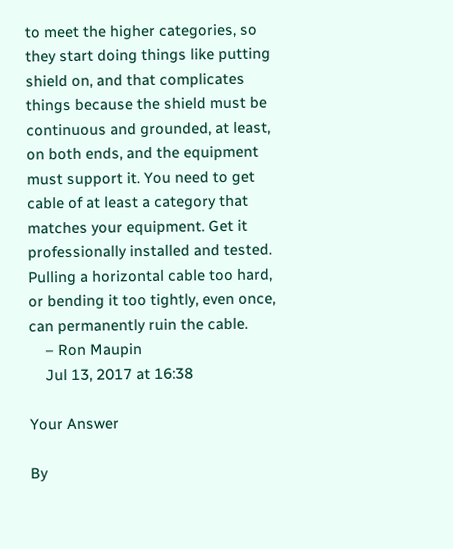to meet the higher categories, so they start doing things like putting shield on, and that complicates things because the shield must be continuous and grounded, at least, on both ends, and the equipment must support it. You need to get cable of at least a category that matches your equipment. Get it professionally installed and tested. Pulling a horizontal cable too hard, or bending it too tightly, even once, can permanently ruin the cable.
    – Ron Maupin
    Jul 13, 2017 at 16:38

Your Answer

By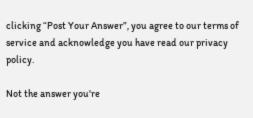clicking “Post Your Answer”, you agree to our terms of service and acknowledge you have read our privacy policy.

Not the answer you're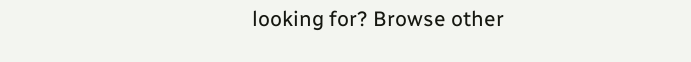looking for? Browse other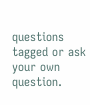questions tagged or ask your own question.